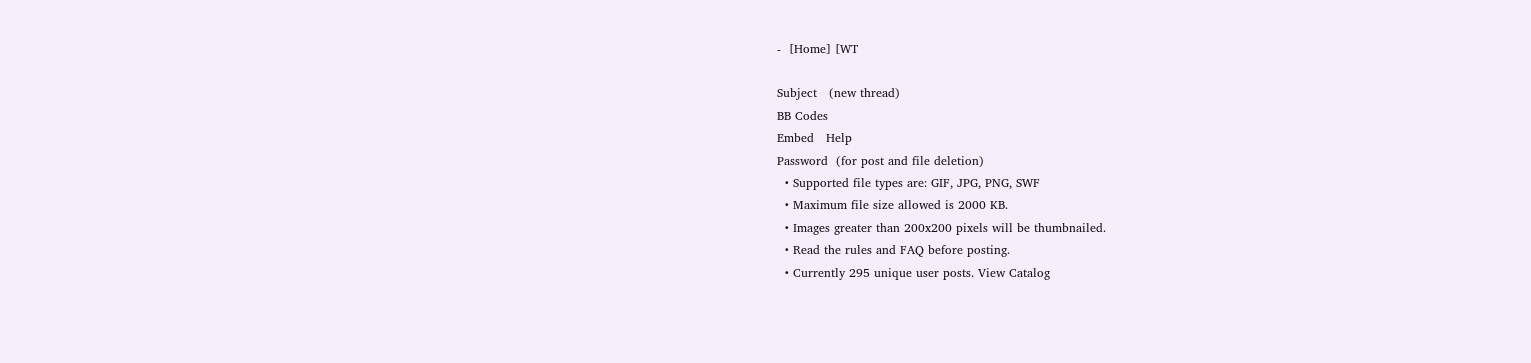-  [Home] [WT

Subject   (new thread)
BB Codes
Embed   Help
Password  (for post and file deletion)
  • Supported file types are: GIF, JPG, PNG, SWF
  • Maximum file size allowed is 2000 KB.
  • Images greater than 200x200 pixels will be thumbnailed.
  • Read the rules and FAQ before posting.
  • Currently 295 unique user posts. View Catalog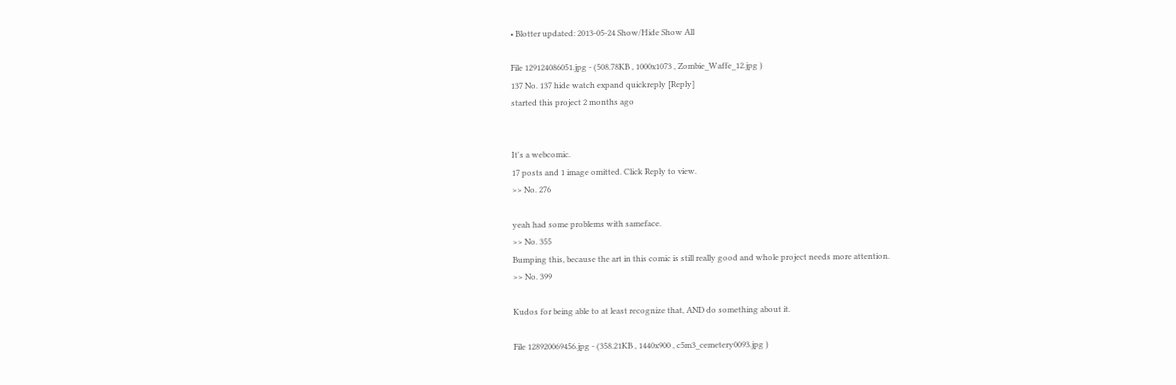• Blotter updated: 2013-05-24 Show/Hide Show All

File 129124086051.jpg - (508.78KB , 1000x1073 , Zombie_Waffe_12.jpg )
137 No. 137 hide watch expand quickreply [Reply]
started this project 2 months ago


It's a webcomic.
17 posts and 1 image omitted. Click Reply to view.
>> No. 276

yeah had some problems with sameface.
>> No. 355
Bumping this, because the art in this comic is still really good and whole project needs more attention.
>> No. 399

Kudos for being able to at least recognize that, AND do something about it.

File 128920069456.jpg - (358.21KB , 1440x900 , c5m3_cemetery0093.jpg )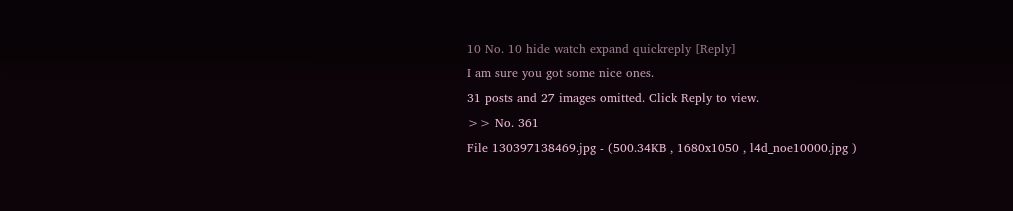10 No. 10 hide watch expand quickreply [Reply]
I am sure you got some nice ones.
31 posts and 27 images omitted. Click Reply to view.
>> No. 361
File 130397138469.jpg - (500.34KB , 1680x1050 , l4d_noe10000.jpg )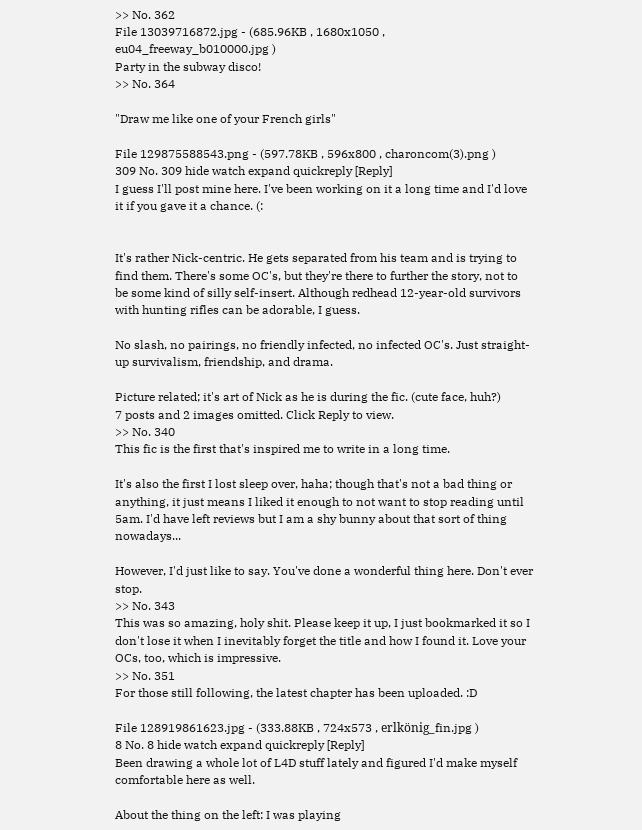>> No. 362
File 13039716872.jpg - (685.96KB , 1680x1050 , eu04_freeway_b010000.jpg )
Party in the subway disco!
>> No. 364

"Draw me like one of your French girls"

File 129875588543.png - (597.78KB , 596x800 , charoncom(3).png )
309 No. 309 hide watch expand quickreply [Reply]
I guess I'll post mine here. I've been working on it a long time and I'd love it if you gave it a chance. (:


It's rather Nick-centric. He gets separated from his team and is trying to find them. There's some OC's, but they're there to further the story, not to be some kind of silly self-insert. Although redhead 12-year-old survivors with hunting rifles can be adorable, I guess.

No slash, no pairings, no friendly infected, no infected OC's. Just straight-up survivalism, friendship, and drama.

Picture related; it's art of Nick as he is during the fic. (cute face, huh?)
7 posts and 2 images omitted. Click Reply to view.
>> No. 340
This fic is the first that's inspired me to write in a long time.

It's also the first I lost sleep over, haha; though that's not a bad thing or anything, it just means I liked it enough to not want to stop reading until 5am. I'd have left reviews but I am a shy bunny about that sort of thing nowadays...

However, I'd just like to say. You've done a wonderful thing here. Don't ever stop.
>> No. 343
This was so amazing, holy shit. Please keep it up, I just bookmarked it so I don't lose it when I inevitably forget the title and how I found it. Love your OCs, too, which is impressive.
>> No. 351
For those still following, the latest chapter has been uploaded. :D

File 128919861623.jpg - (333.88KB , 724x573 , erlkönig_fin.jpg )
8 No. 8 hide watch expand quickreply [Reply]
Been drawing a whole lot of L4D stuff lately and figured I'd make myself comfortable here as well.

About the thing on the left: I was playing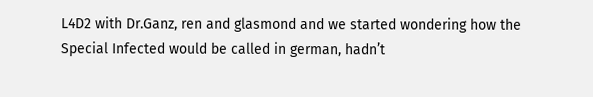L4D2 with Dr.Ganz, ren and glasmond and we started wondering how the Special Infected would be called in german, hadn’t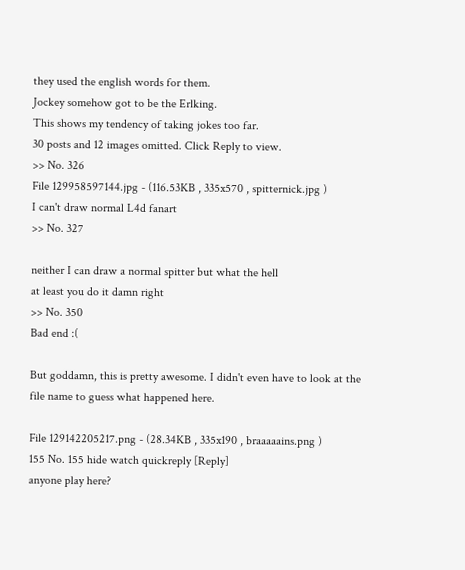they used the english words for them.
Jockey somehow got to be the Erlking.
This shows my tendency of taking jokes too far.
30 posts and 12 images omitted. Click Reply to view.
>> No. 326
File 129958597144.jpg - (116.53KB , 335x570 , spitternick.jpg )
I can't draw normal L4d fanart
>> No. 327

neither I can draw a normal spitter but what the hell
at least you do it damn right
>> No. 350
Bad end :(

But goddamn, this is pretty awesome. I didn't even have to look at the file name to guess what happened here.

File 129142205217.png - (28.34KB , 335x190 , braaaaains.png )
155 No. 155 hide watch quickreply [Reply]
anyone play here?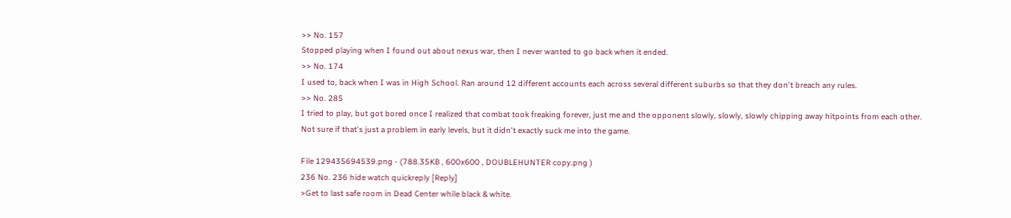>> No. 157
Stopped playing when I found out about nexus war, then I never wanted to go back when it ended.
>> No. 174
I used to, back when I was in High School. Ran around 12 different accounts each across several different suburbs so that they don't breach any rules.
>> No. 285
I tried to play, but got bored once I realized that combat took freaking forever, just me and the opponent slowly, slowly, slowly chipping away hitpoints from each other. Not sure if that's just a problem in early levels, but it didn't exactly suck me into the game.

File 129435694539.png - (788.35KB , 600x600 , DOUBLEHUNTER copy.png )
236 No. 236 hide watch quickreply [Reply]
>Get to last safe room in Dead Center while black & white.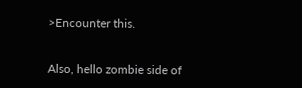>Encounter this.


Also, hello zombie side of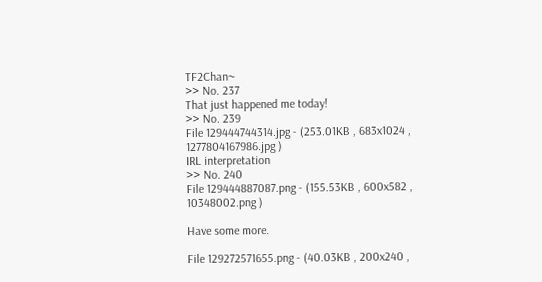TF2Chan~
>> No. 237
That just happened me today!
>> No. 239
File 129444744314.jpg - (253.01KB , 683x1024 , 1277804167986.jpg )
IRL interpretation
>> No. 240
File 129444887087.png - (155.53KB , 600x582 , 10348002.png )

Have some more.

File 129272571655.png - (40.03KB , 200x240 ,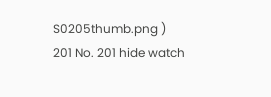S0205thumb.png )
201 No. 201 hide watch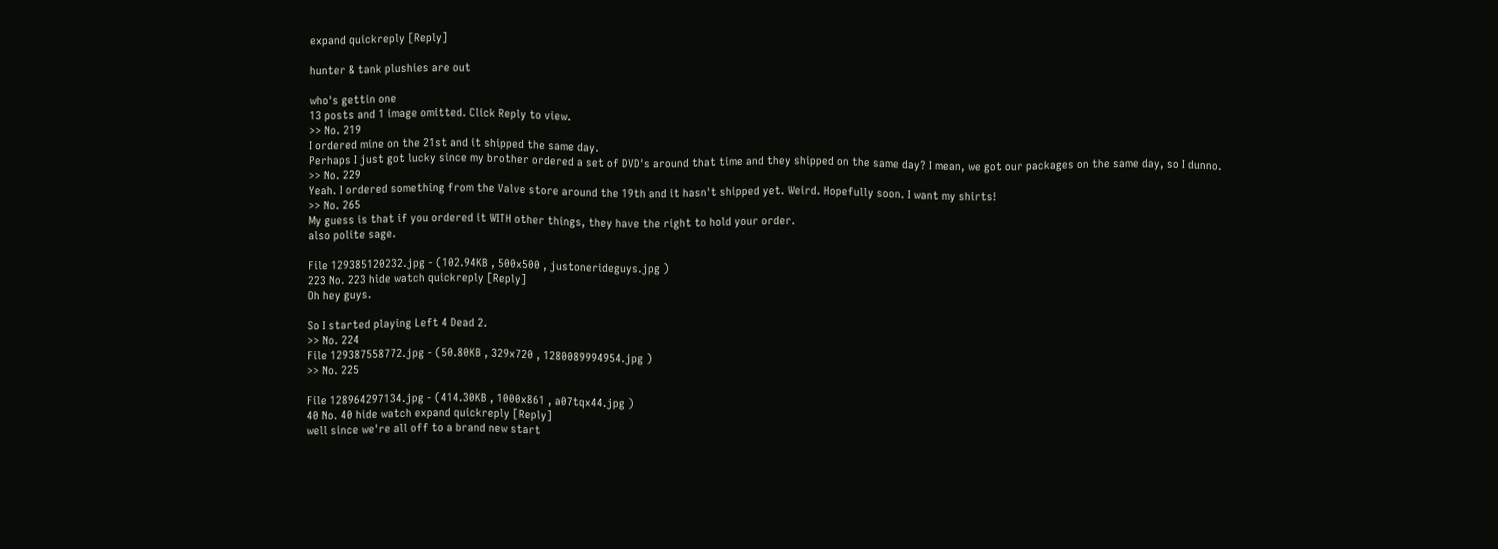expand quickreply [Reply]

hunter & tank plushies are out

who's gettin one
13 posts and 1 image omitted. Click Reply to view.
>> No. 219
I ordered mine on the 21st and it shipped the same day.
Perhaps I just got lucky since my brother ordered a set of DVD's around that time and they shipped on the same day? I mean, we got our packages on the same day, so I dunno.
>> No. 229
Yeah. I ordered something from the Valve store around the 19th and it hasn't shipped yet. Weird. Hopefully soon. I want my shirts!
>> No. 265
My guess is that if you ordered it WITH other things, they have the right to hold your order.
also polite sage.

File 129385120232.jpg - (102.94KB , 500x500 , justonerideguys.jpg )
223 No. 223 hide watch quickreply [Reply]
Oh hey guys.

So I started playing Left 4 Dead 2.
>> No. 224
File 129387558772.jpg - (50.80KB , 329x720 , 1280089994954.jpg )
>> No. 225

File 128964297134.jpg - (414.30KB , 1000x861 , a07tqx44.jpg )
40 No. 40 hide watch expand quickreply [Reply]
well since we're all off to a brand new start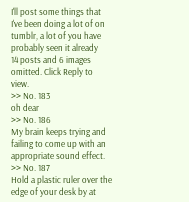I'll post some things that I've been doing a lot of on tumblr, a lot of you have probably seen it already
14 posts and 6 images omitted. Click Reply to view.
>> No. 183
oh dear
>> No. 186
My brain keeps trying and failing to come up with an appropriate sound effect.
>> No. 187
Hold a plastic ruler over the edge of your desk by at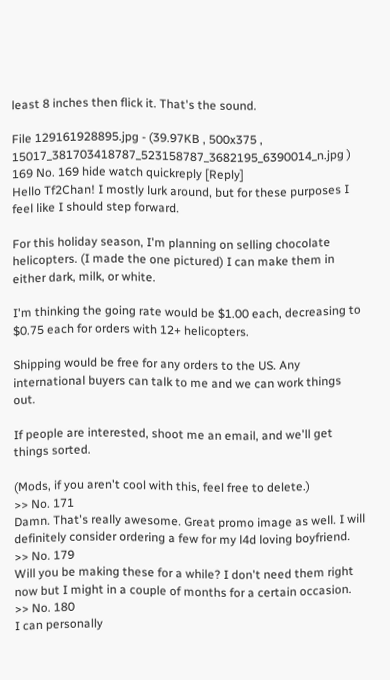least 8 inches then flick it. That's the sound.

File 129161928895.jpg - (39.97KB , 500x375 , 15017_381703418787_523158787_3682195_6390014_n.jpg )
169 No. 169 hide watch quickreply [Reply]
Hello Tf2Chan! I mostly lurk around, but for these purposes I feel like I should step forward.

For this holiday season, I'm planning on selling chocolate helicopters. (I made the one pictured) I can make them in either dark, milk, or white.

I'm thinking the going rate would be $1.00 each, decreasing to $0.75 each for orders with 12+ helicopters.

Shipping would be free for any orders to the US. Any international buyers can talk to me and we can work things out.

If people are interested, shoot me an email, and we'll get things sorted.

(Mods, if you aren't cool with this, feel free to delete.)
>> No. 171
Damn. That's really awesome. Great promo image as well. I will definitely consider ordering a few for my l4d loving boyfriend.
>> No. 179
Will you be making these for a while? I don't need them right now but I might in a couple of months for a certain occasion.
>> No. 180
I can personally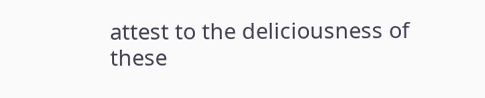attest to the deliciousness of these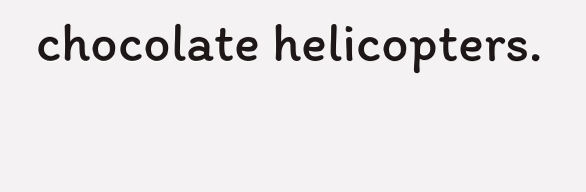chocolate helicopters.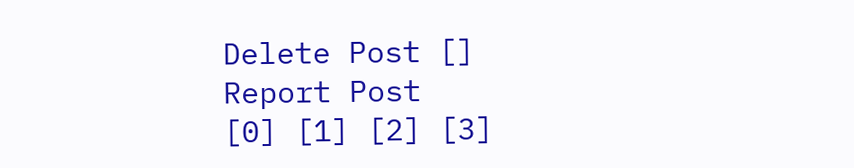Delete Post []
Report Post
[0] [1] [2] [3]